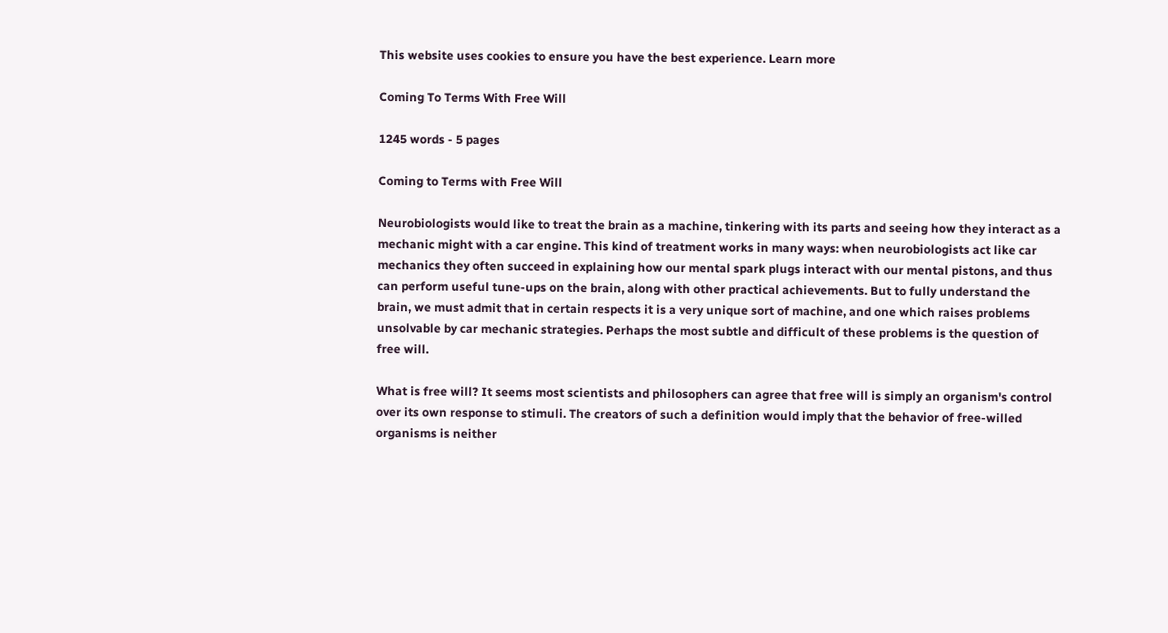This website uses cookies to ensure you have the best experience. Learn more

Coming To Terms With Free Will

1245 words - 5 pages

Coming to Terms with Free Will

Neurobiologists would like to treat the brain as a machine, tinkering with its parts and seeing how they interact as a mechanic might with a car engine. This kind of treatment works in many ways: when neurobiologists act like car mechanics they often succeed in explaining how our mental spark plugs interact with our mental pistons, and thus can perform useful tune-ups on the brain, along with other practical achievements. But to fully understand the brain, we must admit that in certain respects it is a very unique sort of machine, and one which raises problems unsolvable by car mechanic strategies. Perhaps the most subtle and difficult of these problems is the question of free will.

What is free will? It seems most scientists and philosophers can agree that free will is simply an organism's control over its own response to stimuli. The creators of such a definition would imply that the behavior of free-willed organisms is neither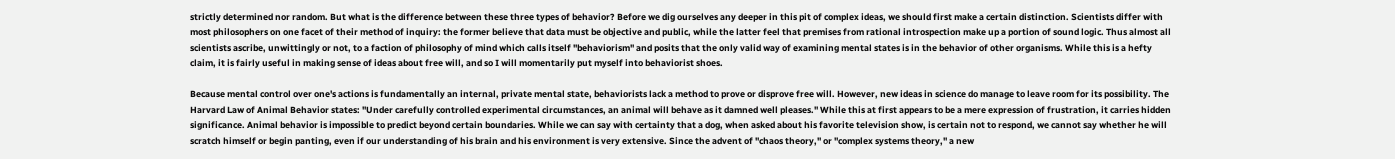strictly determined nor random. But what is the difference between these three types of behavior? Before we dig ourselves any deeper in this pit of complex ideas, we should first make a certain distinction. Scientists differ with most philosophers on one facet of their method of inquiry: the former believe that data must be objective and public, while the latter feel that premises from rational introspection make up a portion of sound logic. Thus almost all scientists ascribe, unwittingly or not, to a faction of philosophy of mind which calls itself "behaviorism" and posits that the only valid way of examining mental states is in the behavior of other organisms. While this is a hefty claim, it is fairly useful in making sense of ideas about free will, and so I will momentarily put myself into behaviorist shoes.

Because mental control over one's actions is fundamentally an internal, private mental state, behaviorists lack a method to prove or disprove free will. However, new ideas in science do manage to leave room for its possibility. The Harvard Law of Animal Behavior states: "Under carefully controlled experimental circumstances, an animal will behave as it damned well pleases." While this at first appears to be a mere expression of frustration, it carries hidden significance. Animal behavior is impossible to predict beyond certain boundaries. While we can say with certainty that a dog, when asked about his favorite television show, is certain not to respond, we cannot say whether he will scratch himself or begin panting, even if our understanding of his brain and his environment is very extensive. Since the advent of "chaos theory," or "complex systems theory," a new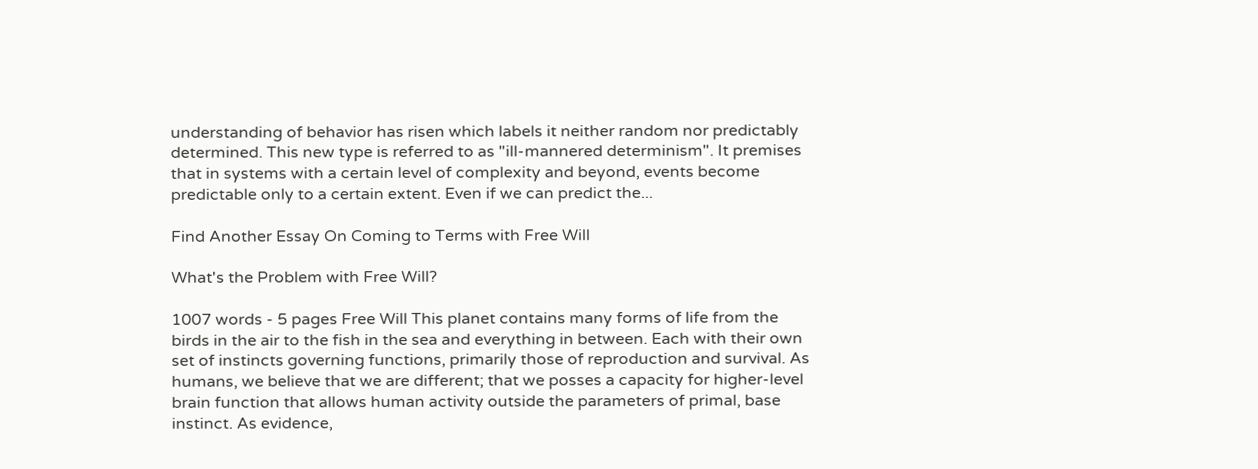understanding of behavior has risen which labels it neither random nor predictably determined. This new type is referred to as "ill-mannered determinism". It premises that in systems with a certain level of complexity and beyond, events become predictable only to a certain extent. Even if we can predict the...

Find Another Essay On Coming to Terms with Free Will

What's the Problem with Free Will?

1007 words - 5 pages Free Will This planet contains many forms of life from the birds in the air to the fish in the sea and everything in between. Each with their own set of instincts governing functions, primarily those of reproduction and survival. As humans, we believe that we are different; that we posses a capacity for higher-level brain function that allows human activity outside the parameters of primal, base instinct. As evidence,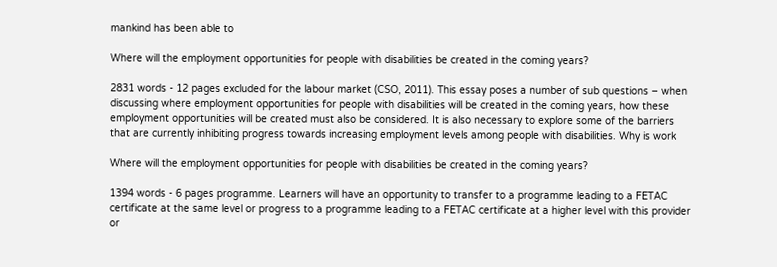mankind has been able to

Where will the employment opportunities for people with disabilities be created in the coming years?

2831 words - 12 pages excluded for the labour market (CSO, 2011). This essay poses a number of sub questions – when discussing where employment opportunities for people with disabilities will be created in the coming years, how these employment opportunities will be created must also be considered. It is also necessary to explore some of the barriers that are currently inhibiting progress towards increasing employment levels among people with disabilities. Why is work

Where will the employment opportunities for people with disabilities be created in the coming years?

1394 words - 6 pages programme. Learners will have an opportunity to transfer to a programme leading to a FETAC certificate at the same level or progress to a programme leading to a FETAC certificate at a higher level with this provider or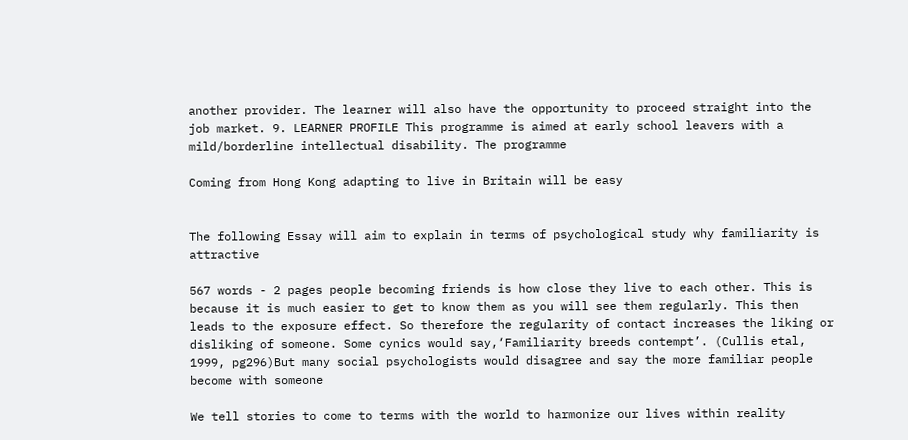another provider. The learner will also have the opportunity to proceed straight into the job market. 9. LEARNER PROFILE This programme is aimed at early school leavers with a mild/borderline intellectual disability. The programme

Coming from Hong Kong adapting to live in Britain will be easy


The following Essay will aim to explain in terms of psychological study why familiarity is attractive

567 words - 2 pages people becoming friends is how close they live to each other. This is because it is much easier to get to know them as you will see them regularly. This then leads to the exposure effect. So therefore the regularity of contact increases the liking or disliking of someone. Some cynics would say,‘Familiarity breeds contempt’. (Cullis etal, 1999, pg296)But many social psychologists would disagree and say the more familiar people become with someone

We tell stories to come to terms with the world to harmonize our lives within reality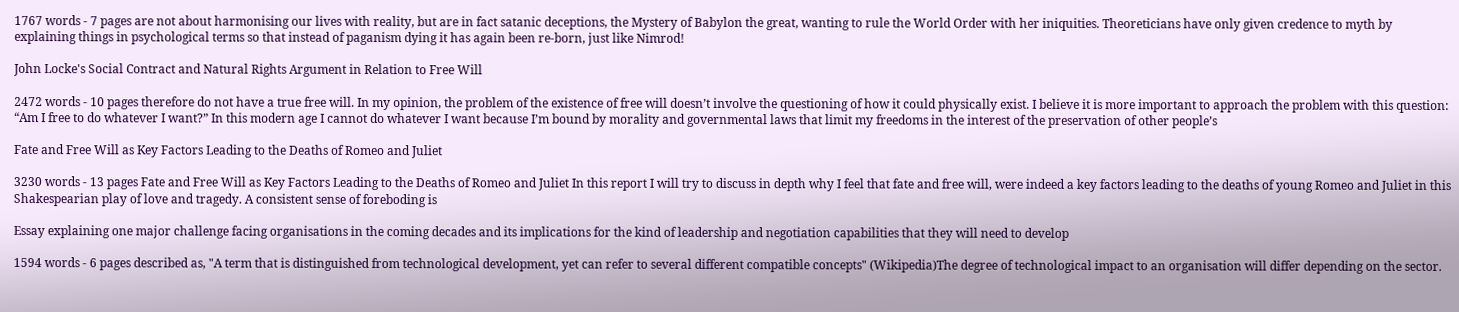1767 words - 7 pages are not about harmonising our lives with reality, but are in fact satanic deceptions, the Mystery of Babylon the great, wanting to rule the World Order with her iniquities. Theoreticians have only given credence to myth by explaining things in psychological terms so that instead of paganism dying it has again been re-born, just like Nimrod!

John Locke's Social Contract and Natural Rights Argument in Relation to Free Will

2472 words - 10 pages therefore do not have a true free will. In my opinion, the problem of the existence of free will doesn’t involve the questioning of how it could physically exist. I believe it is more important to approach the problem with this question: “Am I free to do whatever I want?” In this modern age I cannot do whatever I want because I’m bound by morality and governmental laws that limit my freedoms in the interest of the preservation of other people’s

Fate and Free Will as Key Factors Leading to the Deaths of Romeo and Juliet

3230 words - 13 pages Fate and Free Will as Key Factors Leading to the Deaths of Romeo and Juliet In this report I will try to discuss in depth why I feel that fate and free will, were indeed a key factors leading to the deaths of young Romeo and Juliet in this Shakespearian play of love and tragedy. A consistent sense of foreboding is

Essay explaining one major challenge facing organisations in the coming decades and its implications for the kind of leadership and negotiation capabilities that they will need to develop

1594 words - 6 pages described as, "A term that is distinguished from technological development, yet can refer to several different compatible concepts" (Wikipedia)The degree of technological impact to an organisation will differ depending on the sector.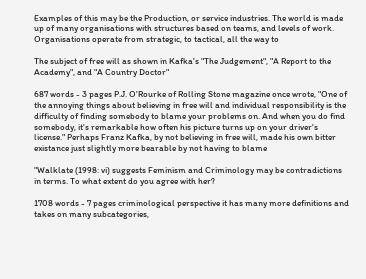Examples of this may be the Production, or service industries. The world is made up of many organisations with structures based on teams, and levels of work. Organisations operate from strategic, to tactical, all the way to

The subject of free will as shown in Kafka's "The Judgement", "A Report to the Academy", and "A Country Doctor"

687 words - 3 pages P.J. O'Rourke of Rolling Stone magazine once wrote, "One of the annoying things about believing in free will and individual responsibility is the difficulty of finding somebody to blame your problems on. And when you do find somebody, it's remarkable how often his picture turns up on your driver's license." Perhaps Franz Kafka, by not believing in free will, made his own bitter existance just slightly more bearable by not having to blame

"Walklate (1998: vi) suggests Feminism and Criminology may be contradictions in terms. To what extent do you agree with her?

1708 words - 7 pages criminological perspective it has many more definitions and takes on many subcategories,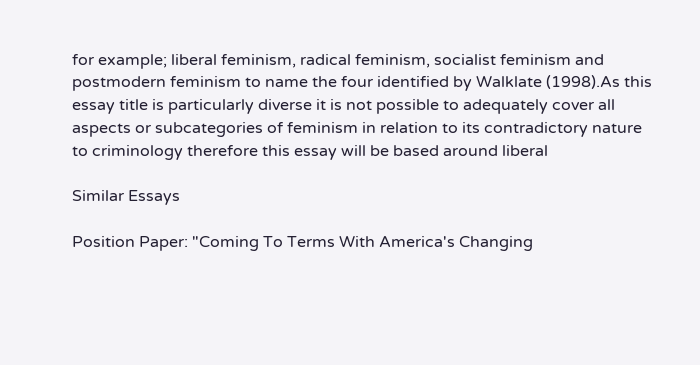for example; liberal feminism, radical feminism, socialist feminism and postmodern feminism to name the four identified by Walklate (1998).As this essay title is particularly diverse it is not possible to adequately cover all aspects or subcategories of feminism in relation to its contradictory nature to criminology therefore this essay will be based around liberal

Similar Essays

Position Paper: "Coming To Terms With America's Changing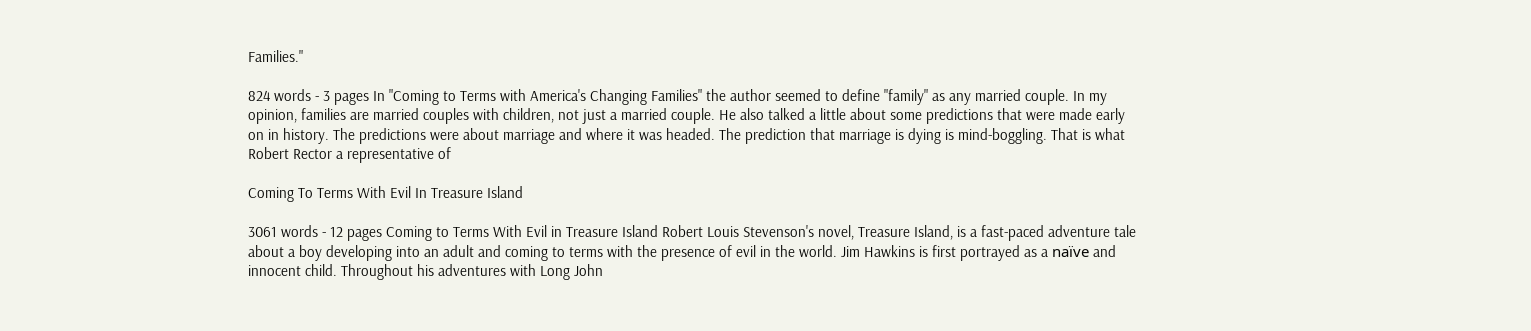Families."

824 words - 3 pages In "Coming to Terms with America's Changing Families" the author seemed to define "family" as any married couple. In my opinion, families are married couples with children, not just a married couple. He also talked a little about some predictions that were made early on in history. The predictions were about marriage and where it was headed. The prediction that marriage is dying is mind-boggling. That is what Robert Rector a representative of

Coming To Terms With Evil In Treasure Island

3061 words - 12 pages Coming to Terms With Evil in Treasure Island Robert Louis Stevenson's novel, Treasure Island, is a fast-paced adventure tale about a boy developing into an adult and coming to terms with the presence of evil in the world. Jim Hawkins is first portrayed as a naïve and innocent child. Throughout his adventures with Long John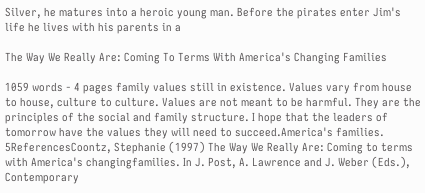Silver, he matures into a heroic young man. Before the pirates enter Jim's life he lives with his parents in a

The Way We Really Are: Coming To Terms With America's Changing Families

1059 words - 4 pages family values still in existence. Values vary from house to house, culture to culture. Values are not meant to be harmful. They are the principles of the social and family structure. I hope that the leaders of tomorrow have the values they will need to succeed.America's families. 5ReferencesCoontz, Stephanie (1997) The Way We Really Are: Coming to terms with America's changingfamilies. In J. Post, A. Lawrence and J. Weber (Eds.), Contemporary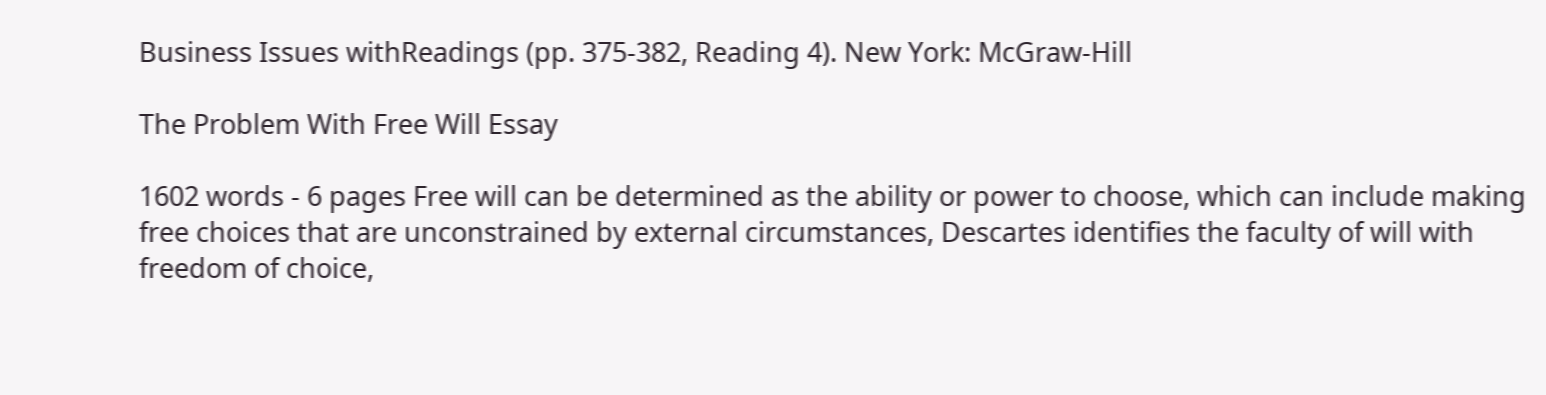Business Issues withReadings (pp. 375-382, Reading 4). New York: McGraw-Hill

The Problem With Free Will Essay

1602 words - 6 pages Free will can be determined as the ability or power to choose, which can include making free choices that are unconstrained by external circumstances, Descartes identifies the faculty of will with freedom of choice,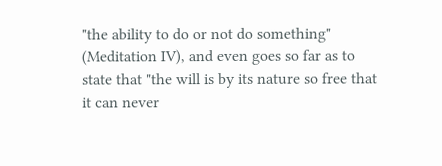"the ability to do or not do something" (Meditation IV), and even goes so far as to state that "the will is by its nature so free that it can never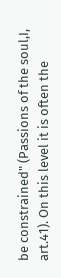be constrained" (Passions of the soul,I, art.41). On this level it is often the